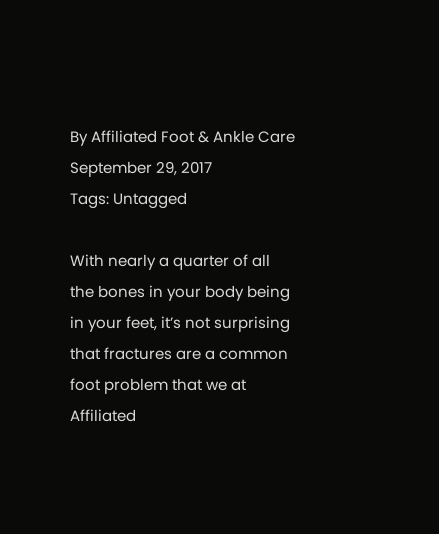By Affiliated Foot & Ankle Care
September 29, 2017
Tags: Untagged

With nearly a quarter of all the bones in your body being in your feet, it’s not surprising that fractures are a common foot problem that we at Affiliated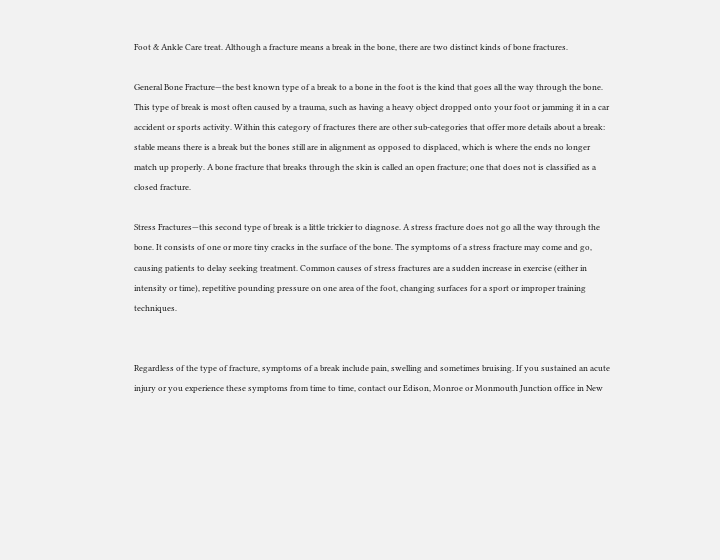Foot & Ankle Care treat. Although a fracture means a break in the bone, there are two distinct kinds of bone fractures.

General Bone Fracture—the best known type of a break to a bone in the foot is the kind that goes all the way through the bone. This type of break is most often caused by a trauma, such as having a heavy object dropped onto your foot or jamming it in a car accident or sports activity. Within this category of fractures there are other sub-categories that offer more details about a break: stable means there is a break but the bones still are in alignment as opposed to displaced, which is where the ends no longer match up properly. A bone fracture that breaks through the skin is called an open fracture; one that does not is classified as a closed fracture.

Stress Fractures—this second type of break is a little trickier to diagnose. A stress fracture does not go all the way through the bone. It consists of one or more tiny cracks in the surface of the bone. The symptoms of a stress fracture may come and go, causing patients to delay seeking treatment. Common causes of stress fractures are a sudden increase in exercise (either in intensity or time), repetitive pounding pressure on one area of the foot, changing surfaces for a sport or improper training techniques.


Regardless of the type of fracture, symptoms of a break include pain, swelling and sometimes bruising. If you sustained an acute injury or you experience these symptoms from time to time, contact our Edison, Monroe or Monmouth Junction office in New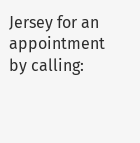Jersey for an appointment by calling: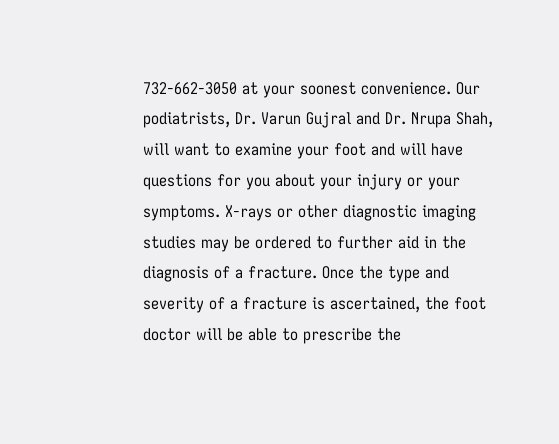732-662-3050 at your soonest convenience. Our podiatrists, Dr. Varun Gujral and Dr. Nrupa Shah, will want to examine your foot and will have questions for you about your injury or your symptoms. X-rays or other diagnostic imaging studies may be ordered to further aid in the diagnosis of a fracture. Once the type and severity of a fracture is ascertained, the foot doctor will be able to prescribe the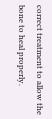correct treatment to allow the bone to heal properly.